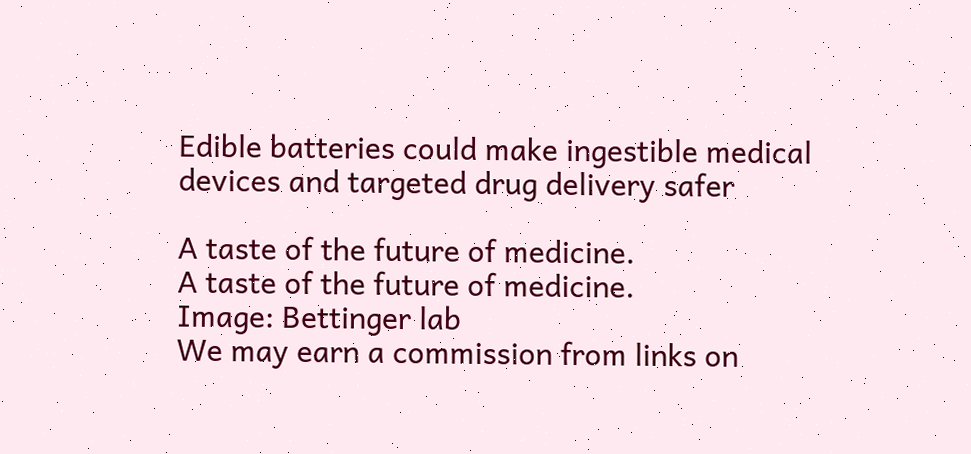Edible batteries could make ingestible medical devices and targeted drug delivery safer

A taste of the future of medicine.
A taste of the future of medicine.
Image: Bettinger lab
We may earn a commission from links on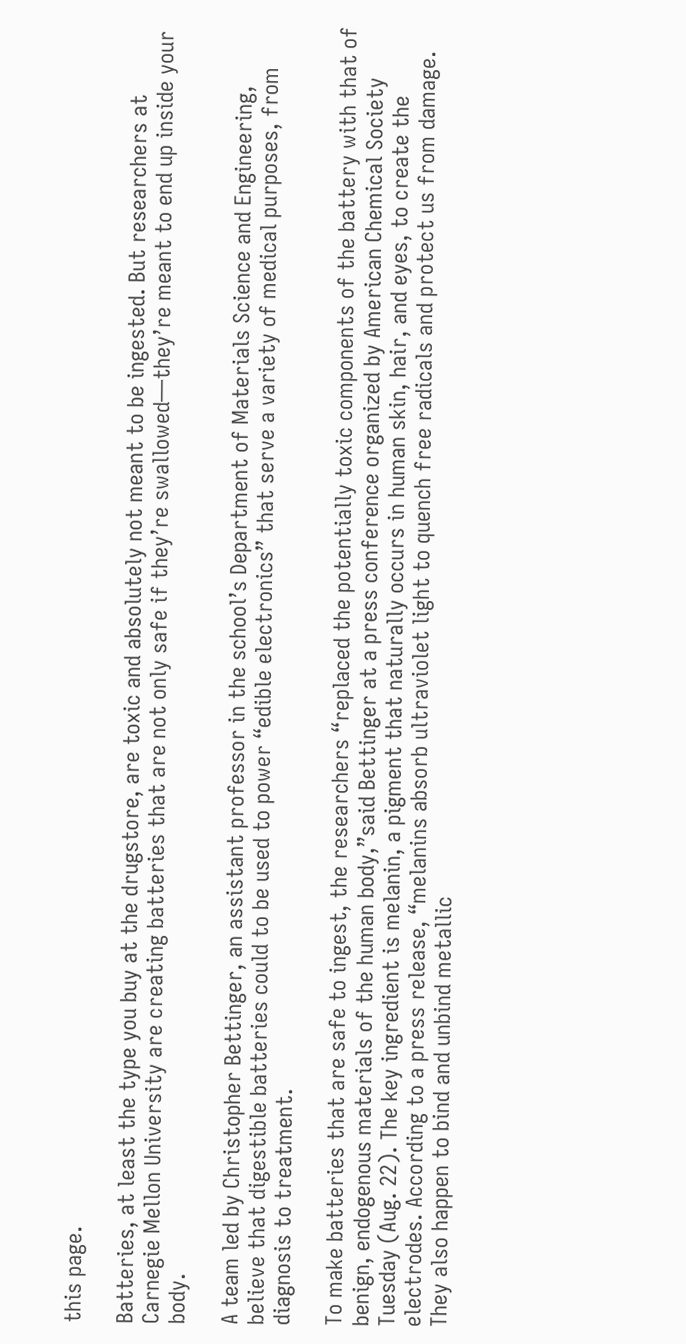this page.

Batteries, at least the type you buy at the drugstore, are toxic and absolutely not meant to be ingested. But researchers at Carnegie Mellon University are creating batteries that are not only safe if they’re swallowed—they’re meant to end up inside your body.

A team led by Christopher Bettinger, an assistant professor in the school’s Department of Materials Science and Engineering, believe that digestible batteries could to be used to power “edible electronics” that serve a variety of medical purposes, from diagnosis to treatment.

To make batteries that are safe to ingest, the researchers “replaced the potentially toxic components of the battery with that of benign, endogenous materials of the human body,”said Bettinger at a press conference organized by American Chemical Society Tuesday (Aug. 22). The key ingredient is melanin, a pigment that naturally occurs in human skin, hair, and eyes, to create the electrodes. According to a press release, “melanins absorb ultraviolet light to quench free radicals and protect us from damage. They also happen to bind and unbind metallic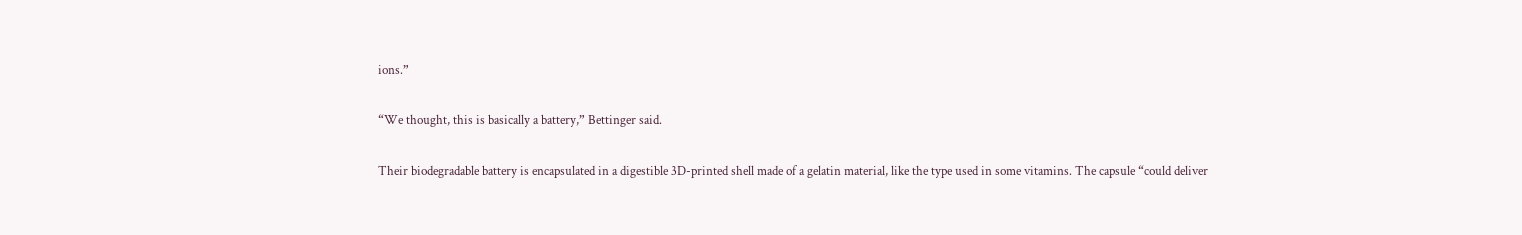ions.”

“We thought, this is basically a battery,” Bettinger said.

Their biodegradable battery is encapsulated in a digestible 3D-printed shell made of a gelatin material, like the type used in some vitamins. The capsule “could deliver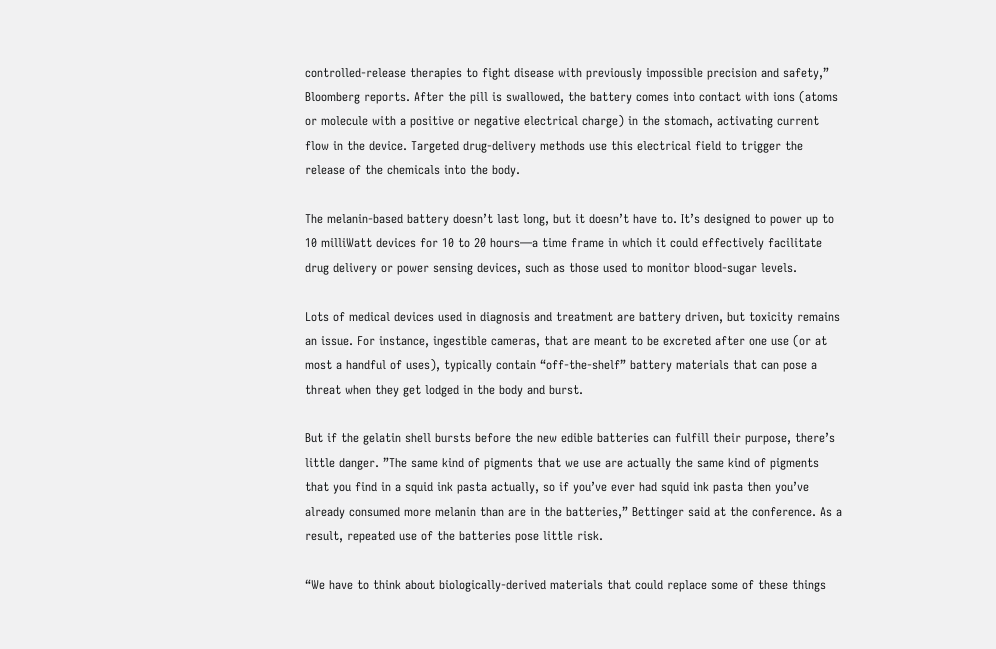controlled-release therapies to fight disease with previously impossible precision and safety,” Bloomberg reports. After the pill is swallowed, the battery comes into contact with ions (atoms or molecule with a positive or negative electrical charge) in the stomach, activating current flow in the device. Targeted drug-delivery methods use this electrical field to trigger the release of the chemicals into the body.

The melanin-based battery doesn’t last long, but it doesn’t have to. It’s designed to power up to 10 milliWatt devices for 10 to 20 hours—a time frame in which it could effectively facilitate drug delivery or power sensing devices, such as those used to monitor blood-sugar levels.

Lots of medical devices used in diagnosis and treatment are battery driven, but toxicity remains an issue. For instance, ingestible cameras, that are meant to be excreted after one use (or at most a handful of uses), typically contain “off-the-shelf” battery materials that can pose a threat when they get lodged in the body and burst.

But if the gelatin shell bursts before the new edible batteries can fulfill their purpose, there’s little danger. ”The same kind of pigments that we use are actually the same kind of pigments that you find in a squid ink pasta actually, so if you’ve ever had squid ink pasta then you’ve already consumed more melanin than are in the batteries,” Bettinger said at the conference. As a result, repeated use of the batteries pose little risk.

“We have to think about biologically-derived materials that could replace some of these things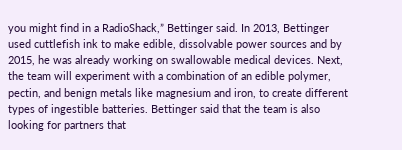you might find in a RadioShack,” Bettinger said. In 2013, Bettinger used cuttlefish ink to make edible, dissolvable power sources and by 2015, he was already working on swallowable medical devices. Next, the team will experiment with a combination of an edible polymer, pectin, and benign metals like magnesium and iron, to create different types of ingestible batteries. Bettinger said that the team is also looking for partners that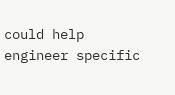could help engineer specific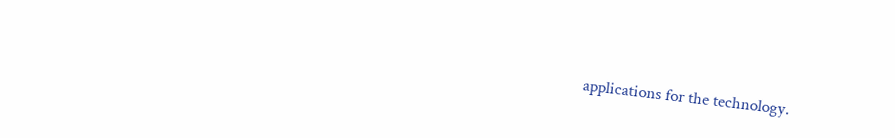applications for the technology.